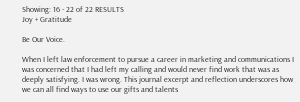Showing: 16 - 22 of 22 RESULTS
Joy + Gratitude

Be Our Voice.

When I left law enforcement to pursue a career in marketing and communications I was concerned that I had left my calling and would never find work that was as deeply satisfying. I was wrong. This journal excerpt and reflection underscores how we can all find ways to use our gifts and talents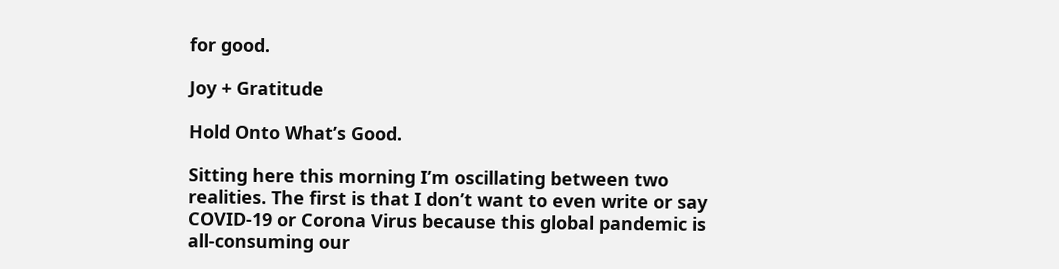for good.

Joy + Gratitude

Hold Onto What’s Good.

Sitting here this morning I’m oscillating between two realities. The first is that I don’t want to even write or say COVID-19 or Corona Virus because this global pandemic is all-consuming our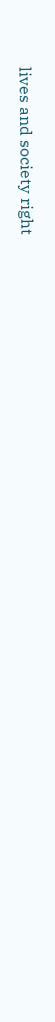lives and society right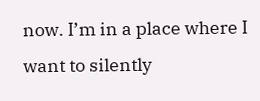now. I’m in a place where I want to silently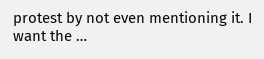protest by not even mentioning it. I want the …